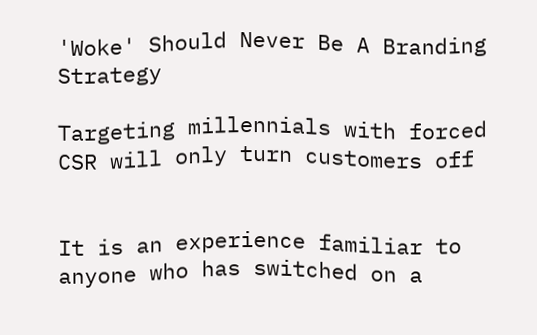'Woke' Should Never Be A Branding Strategy

Targeting millennials with forced CSR will only turn customers off


It is an experience familiar to anyone who has switched on a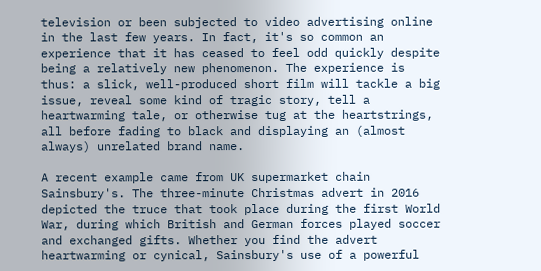television or been subjected to video advertising online in the last few years. In fact, it's so common an experience that it has ceased to feel odd quickly despite being a relatively new phenomenon. The experience is thus: a slick, well-produced short film will tackle a big issue, reveal some kind of tragic story, tell a heartwarming tale, or otherwise tug at the heartstrings, all before fading to black and displaying an (almost always) unrelated brand name.

A recent example came from UK supermarket chain Sainsbury's. The three-minute Christmas advert in 2016 depicted the truce that took place during the first World War, during which British and German forces played soccer and exchanged gifts. Whether you find the advert heartwarming or cynical, Sainsbury's use of a powerful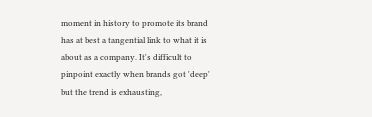moment in history to promote its brand has at best a tangential link to what it is about as a company. It's difficult to pinpoint exactly when brands got 'deep' but the trend is exhausting,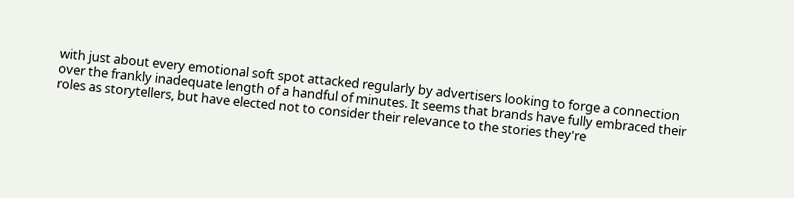with just about every emotional soft spot attacked regularly by advertisers looking to forge a connection over the frankly inadequate length of a handful of minutes. It seems that brands have fully embraced their roles as storytellers, but have elected not to consider their relevance to the stories they're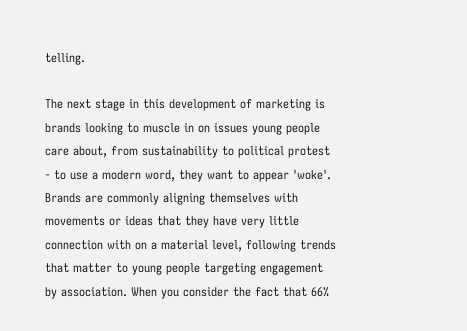telling.

The next stage in this development of marketing is brands looking to muscle in on issues young people care about, from sustainability to political protest - to use a modern word, they want to appear 'woke'. Brands are commonly aligning themselves with movements or ideas that they have very little connection with on a material level, following trends that matter to young people targeting engagement by association. When you consider the fact that 66%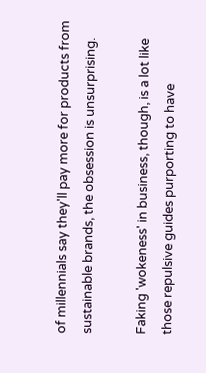of millennials say they'll pay more for products from sustainable brands, the obsession is unsurprising.

Faking 'wokeness' in business, though, is a lot like those repulsive guides purporting to have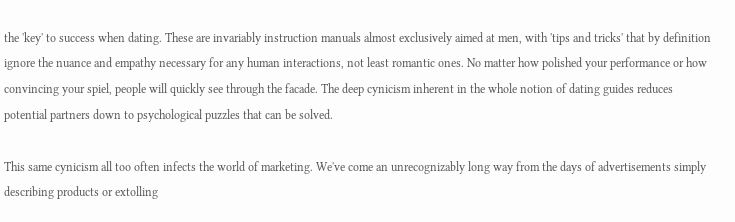the 'key' to success when dating. These are invariably instruction manuals almost exclusively aimed at men, with 'tips and tricks' that by definition ignore the nuance and empathy necessary for any human interactions, not least romantic ones. No matter how polished your performance or how convincing your spiel, people will quickly see through the facade. The deep cynicism inherent in the whole notion of dating guides reduces potential partners down to psychological puzzles that can be solved.

This same cynicism all too often infects the world of marketing. We've come an unrecognizably long way from the days of advertisements simply describing products or extolling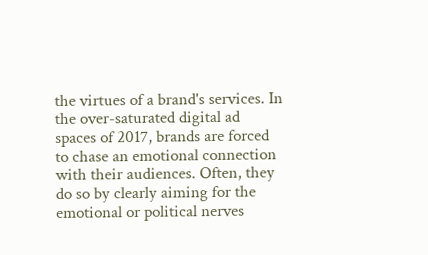the virtues of a brand's services. In the over-saturated digital ad spaces of 2017, brands are forced to chase an emotional connection with their audiences. Often, they do so by clearly aiming for the emotional or political nerves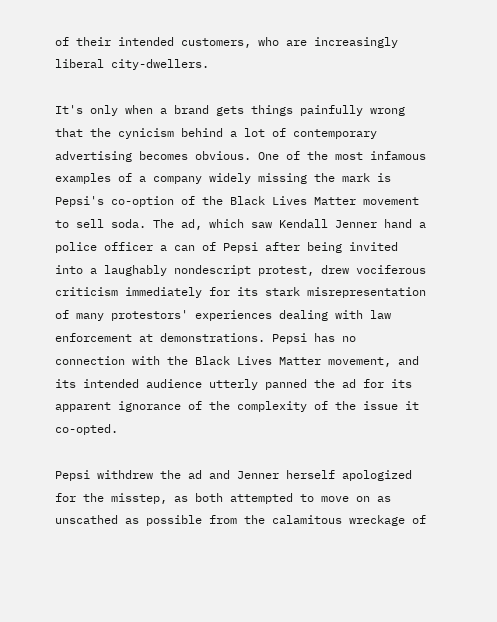of their intended customers, who are increasingly liberal city-dwellers.

It's only when a brand gets things painfully wrong that the cynicism behind a lot of contemporary advertising becomes obvious. One of the most infamous examples of a company widely missing the mark is Pepsi's co-option of the Black Lives Matter movement to sell soda. The ad, which saw Kendall Jenner hand a police officer a can of Pepsi after being invited into a laughably nondescript protest, drew vociferous criticism immediately for its stark misrepresentation of many protestors' experiences dealing with law enforcement at demonstrations. Pepsi has no connection with the Black Lives Matter movement, and its intended audience utterly panned the ad for its apparent ignorance of the complexity of the issue it co-opted.

Pepsi withdrew the ad and Jenner herself apologized for the misstep, as both attempted to move on as unscathed as possible from the calamitous wreckage of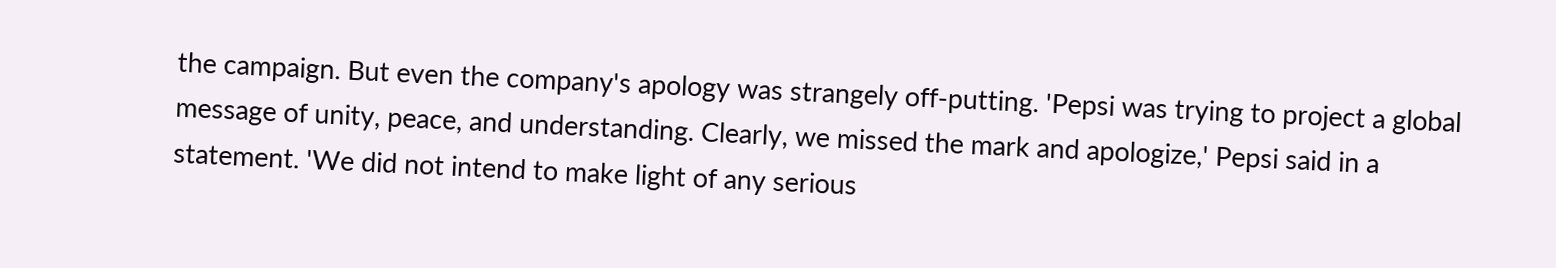the campaign. But even the company's apology was strangely off-putting. 'Pepsi was trying to project a global message of unity, peace, and understanding. Clearly, we missed the mark and apologize,' Pepsi said in a statement. 'We did not intend to make light of any serious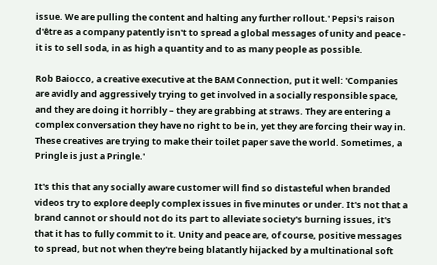issue. We are pulling the content and halting any further rollout.' Pepsi's raison d'être as a company patently isn't to spread a global messages of unity and peace - it is to sell soda, in as high a quantity and to as many people as possible.

Rob Baiocco, a creative executive at the BAM Connection, put it well: 'Companies are avidly and aggressively trying to get involved in a socially responsible space, and they are doing it horribly – they are grabbing at straws. They are entering a complex conversation they have no right to be in, yet they are forcing their way in. These creatives are trying to make their toilet paper save the world. Sometimes, a Pringle is just a Pringle.'

It's this that any socially aware customer will find so distasteful when branded videos try to explore deeply complex issues in five minutes or under. It's not that a brand cannot or should not do its part to alleviate society's burning issues, it's that it has to fully commit to it. Unity and peace are, of course, positive messages to spread, but not when they're being blatantly hijacked by a multinational soft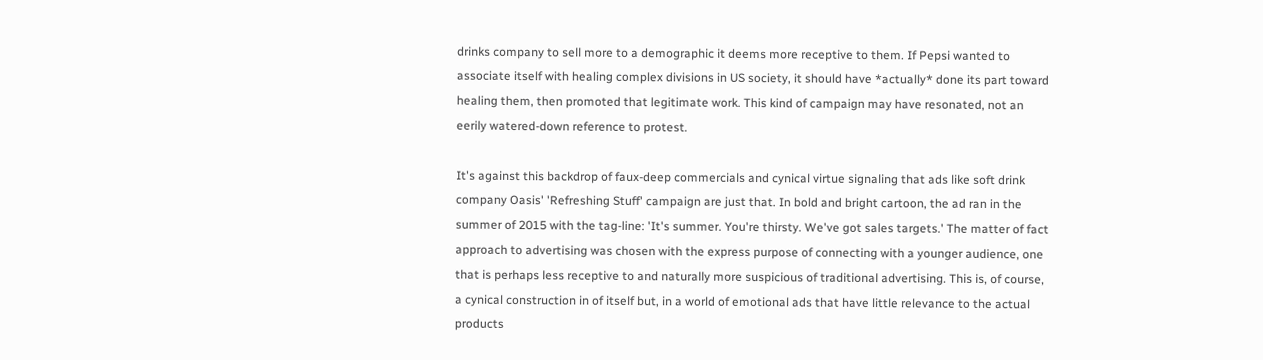drinks company to sell more to a demographic it deems more receptive to them. If Pepsi wanted to associate itself with healing complex divisions in US society, it should have *actually* done its part toward healing them, then promoted that legitimate work. This kind of campaign may have resonated, not an eerily watered-down reference to protest.

It's against this backdrop of faux-deep commercials and cynical virtue signaling that ads like soft drink company Oasis' 'Refreshing Stuff' campaign are just that. In bold and bright cartoon, the ad ran in the summer of 2015 with the tag-line: 'It's summer. You're thirsty. We've got sales targets.' The matter of fact approach to advertising was chosen with the express purpose of connecting with a younger audience, one that is perhaps less receptive to and naturally more suspicious of traditional advertising. This is, of course, a cynical construction in of itself but, in a world of emotional ads that have little relevance to the actual products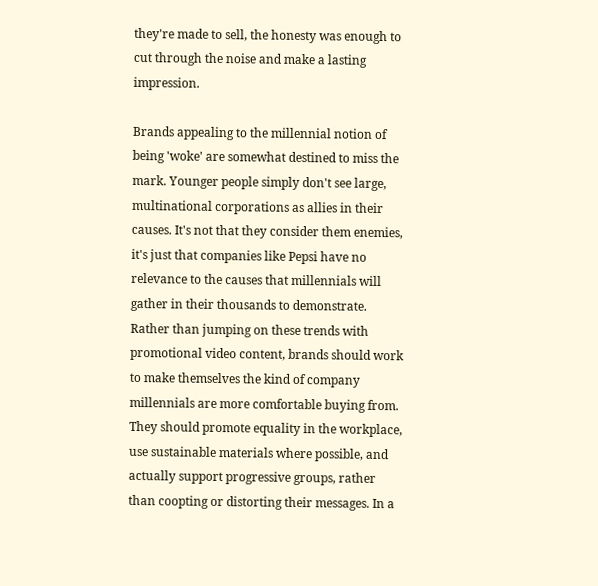they're made to sell, the honesty was enough to cut through the noise and make a lasting impression.

Brands appealing to the millennial notion of being 'woke' are somewhat destined to miss the mark. Younger people simply don't see large, multinational corporations as allies in their causes. It's not that they consider them enemies, it's just that companies like Pepsi have no relevance to the causes that millennials will gather in their thousands to demonstrate. Rather than jumping on these trends with promotional video content, brands should work to make themselves the kind of company millennials are more comfortable buying from. They should promote equality in the workplace, use sustainable materials where possible, and actually support progressive groups, rather than coopting or distorting their messages. In a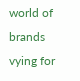world of brands vying for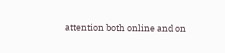attention both online and on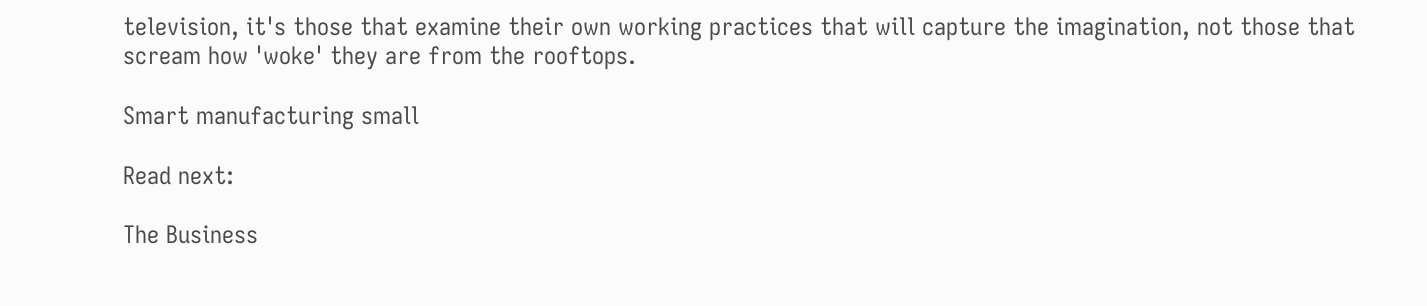television, it's those that examine their own working practices that will capture the imagination, not those that scream how 'woke' they are from the rooftops.

Smart manufacturing small

Read next:

The Business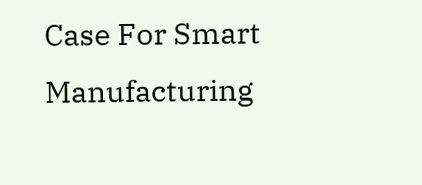Case For Smart Manufacturing